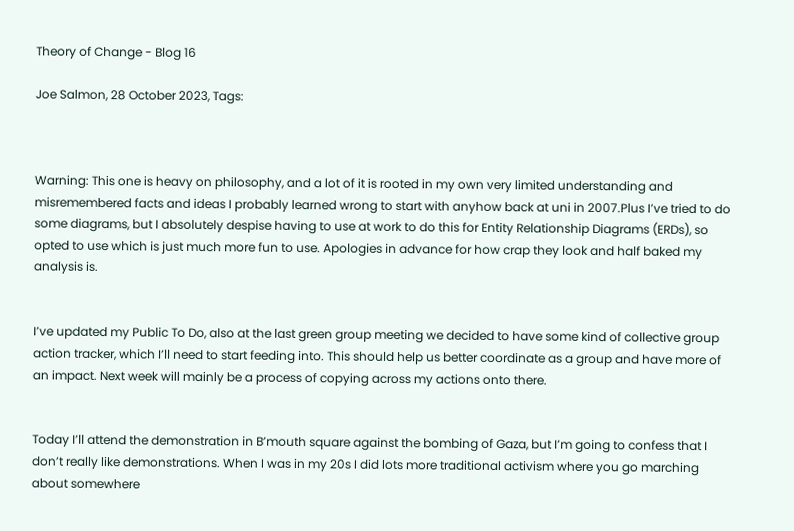Theory of Change - Blog 16

Joe Salmon, 28 October 2023, Tags:



Warning: This one is heavy on philosophy, and a lot of it is rooted in my own very limited understanding and misremembered facts and ideas I probably learned wrong to start with anyhow back at uni in 2007.Plus I’ve tried to do some diagrams, but I absolutely despise having to use at work to do this for Entity Relationship Diagrams (ERDs), so opted to use which is just much more fun to use. Apologies in advance for how crap they look and half baked my analysis is.


I’ve updated my Public To Do, also at the last green group meeting we decided to have some kind of collective group action tracker, which I’ll need to start feeding into. This should help us better coordinate as a group and have more of an impact. Next week will mainly be a process of copying across my actions onto there.


Today I’ll attend the demonstration in B’mouth square against the bombing of Gaza, but I’m going to confess that I don’t really like demonstrations. When I was in my 20s I did lots more traditional activism where you go marching about somewhere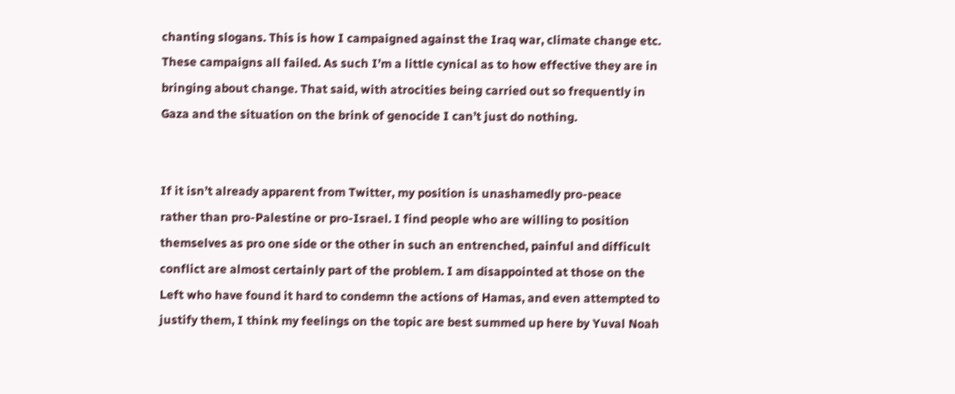chanting slogans. This is how I campaigned against the Iraq war, climate change etc. These campaigns all failed. As such I’m a little cynical as to how effective they are in bringing about change. That said, with atrocities being carried out so frequently in Gaza and the situation on the brink of genocide I can’t just do nothing.


If it isn’t already apparent from Twitter, my position is unashamedly pro-peace rather than pro-Palestine or pro-Israel. I find people who are willing to position themselves as pro one side or the other in such an entrenched, painful and difficult conflict are almost certainly part of the problem. I am disappointed at those on the Left who have found it hard to condemn the actions of Hamas, and even attempted to justify them, I think my feelings on the topic are best summed up here by Yuval Noah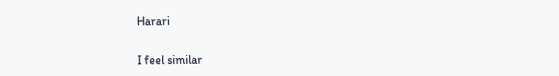Harari


I feel similar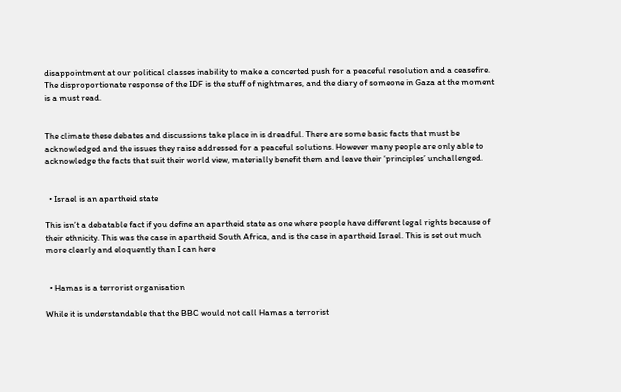disappointment at our political classes inability to make a concerted push for a peaceful resolution and a ceasefire. The disproportionate response of the IDF is the stuff of nightmares, and the diary of someone in Gaza at the moment is a must read.


The climate these debates and discussions take place in is dreadful. There are some basic facts that must be acknowledged and the issues they raise addressed for a peaceful solutions. However many people are only able to acknowledge the facts that suit their world view, materially benefit them and leave their ‘principles’ unchallenged.


  • Israel is an apartheid state

This isn’t a debatable fact if you define an apartheid state as one where people have different legal rights because of their ethnicity. This was the case in apartheid South Africa, and is the case in apartheid Israel. This is set out much more clearly and eloquently than I can here


  • Hamas is a terrorist organisation

While it is understandable that the BBC would not call Hamas a terrorist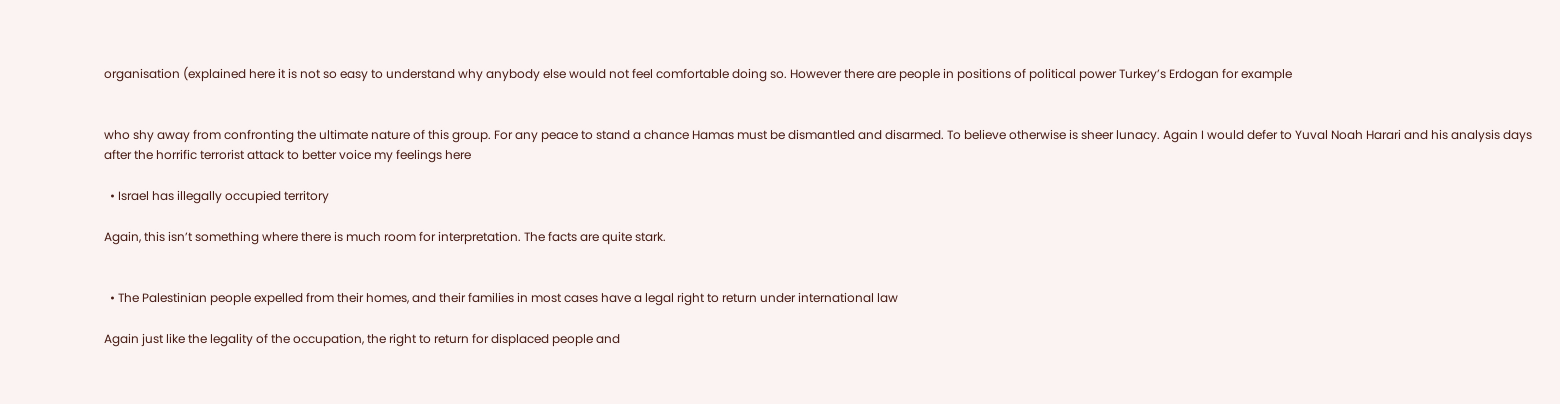organisation (explained here it is not so easy to understand why anybody else would not feel comfortable doing so. However there are people in positions of political power Turkey’s Erdogan for example


who shy away from confronting the ultimate nature of this group. For any peace to stand a chance Hamas must be dismantled and disarmed. To believe otherwise is sheer lunacy. Again I would defer to Yuval Noah Harari and his analysis days after the horrific terrorist attack to better voice my feelings here

  • Israel has illegally occupied territory

Again, this isn’t something where there is much room for interpretation. The facts are quite stark.


  • The Palestinian people expelled from their homes, and their families in most cases have a legal right to return under international law

Again just like the legality of the occupation, the right to return for displaced people and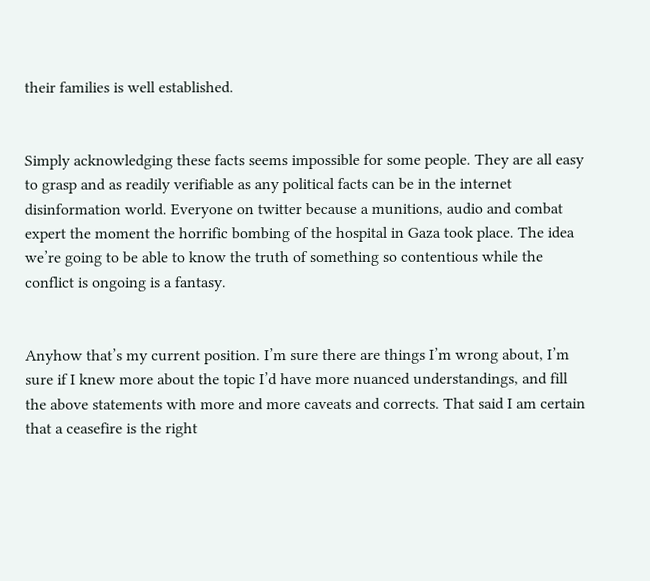their families is well established.


Simply acknowledging these facts seems impossible for some people. They are all easy to grasp and as readily verifiable as any political facts can be in the internet disinformation world. Everyone on twitter because a munitions, audio and combat expert the moment the horrific bombing of the hospital in Gaza took place. The idea we’re going to be able to know the truth of something so contentious while the conflict is ongoing is a fantasy.


Anyhow that’s my current position. I’m sure there are things I’m wrong about, I’m sure if I knew more about the topic I’d have more nuanced understandings, and fill the above statements with more and more caveats and corrects. That said I am certain that a ceasefire is the right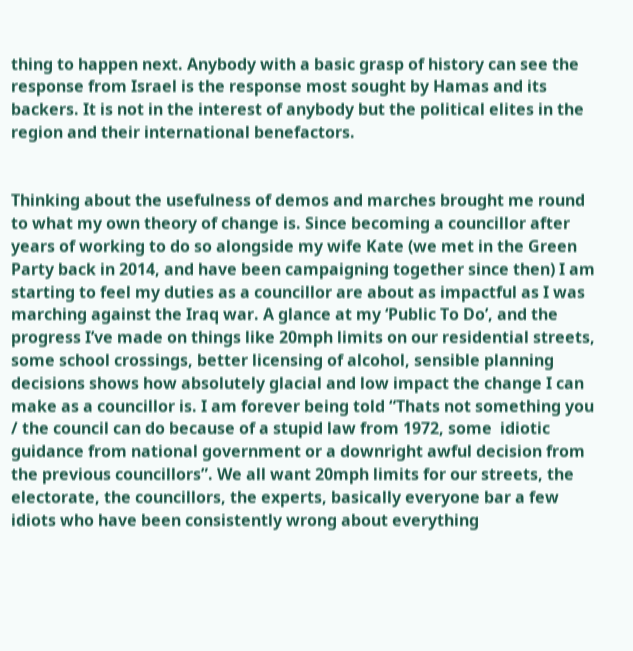thing to happen next. Anybody with a basic grasp of history can see the response from Israel is the response most sought by Hamas and its backers. It is not in the interest of anybody but the political elites in the region and their international benefactors.


Thinking about the usefulness of demos and marches brought me round to what my own theory of change is. Since becoming a councillor after years of working to do so alongside my wife Kate (we met in the Green Party back in 2014, and have been campaigning together since then) I am starting to feel my duties as a councillor are about as impactful as I was marching against the Iraq war. A glance at my ‘Public To Do’, and the progress I’ve made on things like 20mph limits on our residential streets, some school crossings, better licensing of alcohol, sensible planning decisions shows how absolutely glacial and low impact the change I can make as a councillor is. I am forever being told “Thats not something you / the council can do because of a stupid law from 1972, some  idiotic guidance from national government or a downright awful decision from the previous councillors”. We all want 20mph limits for our streets, the electorate, the councillors, the experts, basically everyone bar a few idiots who have been consistently wrong about everything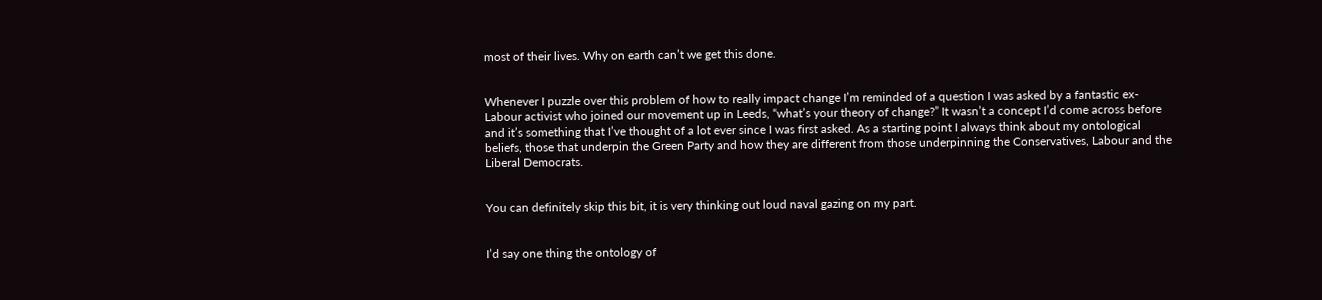most of their lives. Why on earth can’t we get this done.


Whenever I puzzle over this problem of how to really impact change I’m reminded of a question I was asked by a fantastic ex-Labour activist who joined our movement up in Leeds, “what’s your theory of change?” It wasn’t a concept I’d come across before and it’s something that I’ve thought of a lot ever since I was first asked. As a starting point I always think about my ontological beliefs, those that underpin the Green Party and how they are different from those underpinning the Conservatives, Labour and the Liberal Democrats.


You can definitely skip this bit, it is very thinking out loud naval gazing on my part.


I’d say one thing the ontology of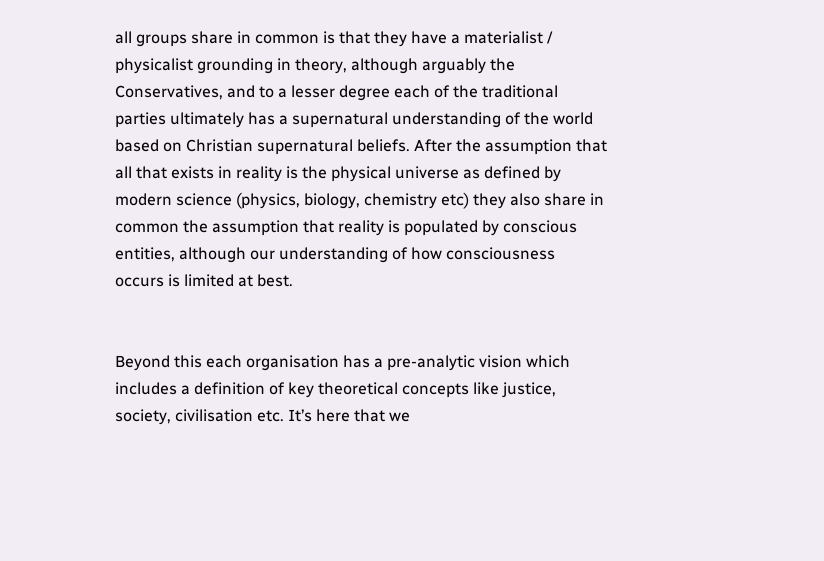all groups share in common is that they have a materialist / physicalist grounding in theory, although arguably the Conservatives, and to a lesser degree each of the traditional parties ultimately has a supernatural understanding of the world based on Christian supernatural beliefs. After the assumption that all that exists in reality is the physical universe as defined by modern science (physics, biology, chemistry etc) they also share in common the assumption that reality is populated by conscious entities, although our understanding of how consciousness occurs is limited at best.


Beyond this each organisation has a pre-analytic vision which includes a definition of key theoretical concepts like justice, society, civilisation etc. It’s here that we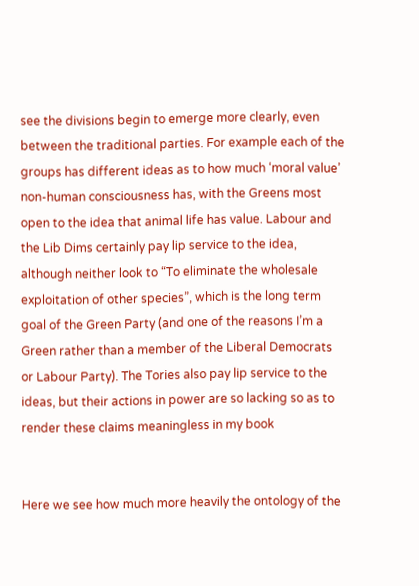see the divisions begin to emerge more clearly, even between the traditional parties. For example each of the groups has different ideas as to how much ‘moral value’ non-human consciousness has, with the Greens most open to the idea that animal life has value. Labour and the Lib Dims certainly pay lip service to the idea, although neither look to “To eliminate the wholesale exploitation of other species”, which is the long term goal of the Green Party (and one of the reasons I’m a Green rather than a member of the Liberal Democrats or Labour Party). The Tories also pay lip service to the ideas, but their actions in power are so lacking so as to render these claims meaningless in my book


Here we see how much more heavily the ontology of the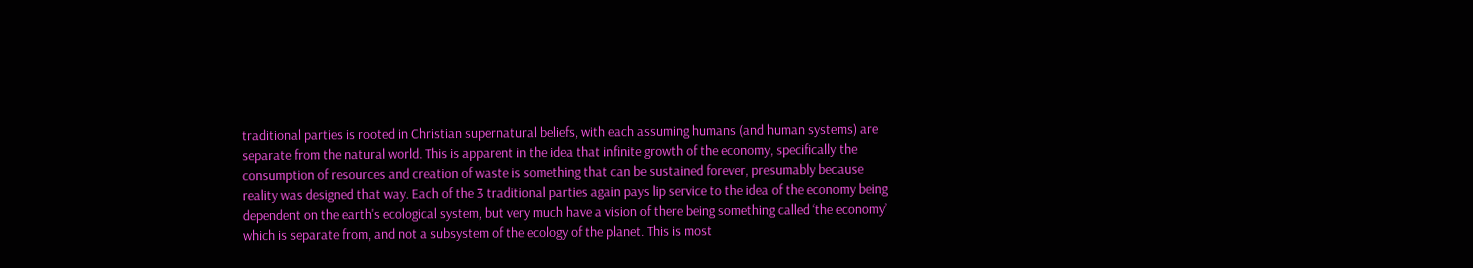traditional parties is rooted in Christian supernatural beliefs, with each assuming humans (and human systems) are separate from the natural world. This is apparent in the idea that infinite growth of the economy, specifically the consumption of resources and creation of waste is something that can be sustained forever, presumably because reality was designed that way. Each of the 3 traditional parties again pays lip service to the idea of the economy being dependent on the earth's ecological system, but very much have a vision of there being something called ‘the economy’ which is separate from, and not a subsystem of the ecology of the planet. This is most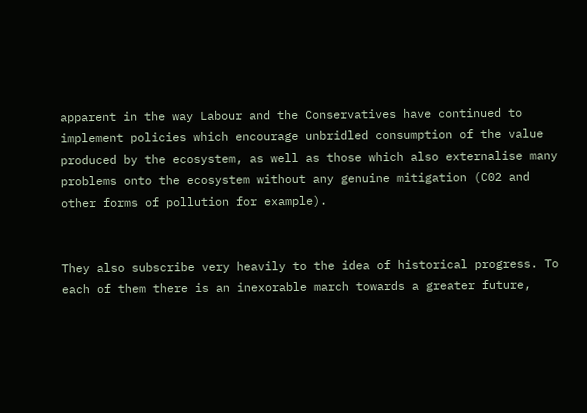apparent in the way Labour and the Conservatives have continued to implement policies which encourage unbridled consumption of the value produced by the ecosystem, as well as those which also externalise many problems onto the ecosystem without any genuine mitigation (C02 and other forms of pollution for example).


They also subscribe very heavily to the idea of historical progress. To each of them there is an inexorable march towards a greater future,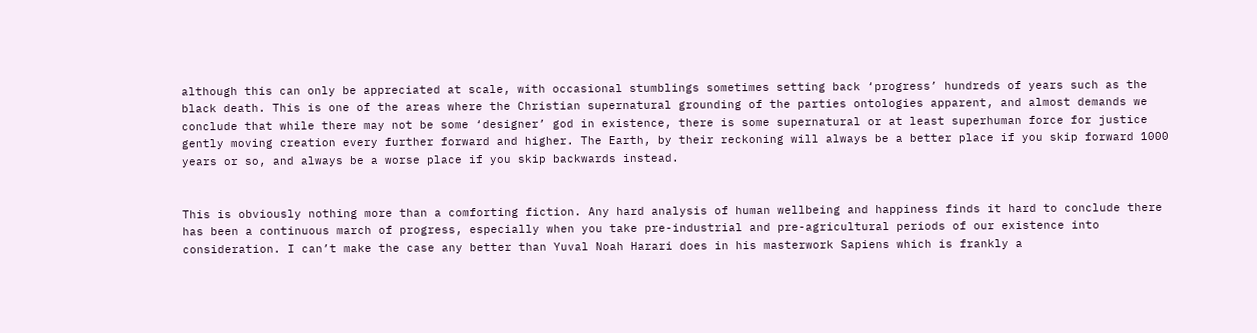although this can only be appreciated at scale, with occasional stumblings sometimes setting back ‘progress’ hundreds of years such as the black death. This is one of the areas where the Christian supernatural grounding of the parties ontologies apparent, and almost demands we conclude that while there may not be some ‘designer’ god in existence, there is some supernatural or at least superhuman force for justice gently moving creation every further forward and higher. The Earth, by their reckoning will always be a better place if you skip forward 1000 years or so, and always be a worse place if you skip backwards instead.


This is obviously nothing more than a comforting fiction. Any hard analysis of human wellbeing and happiness finds it hard to conclude there has been a continuous march of progress, especially when you take pre-industrial and pre-agricultural periods of our existence into consideration. I can’t make the case any better than Yuval Noah Harari does in his masterwork Sapiens which is frankly a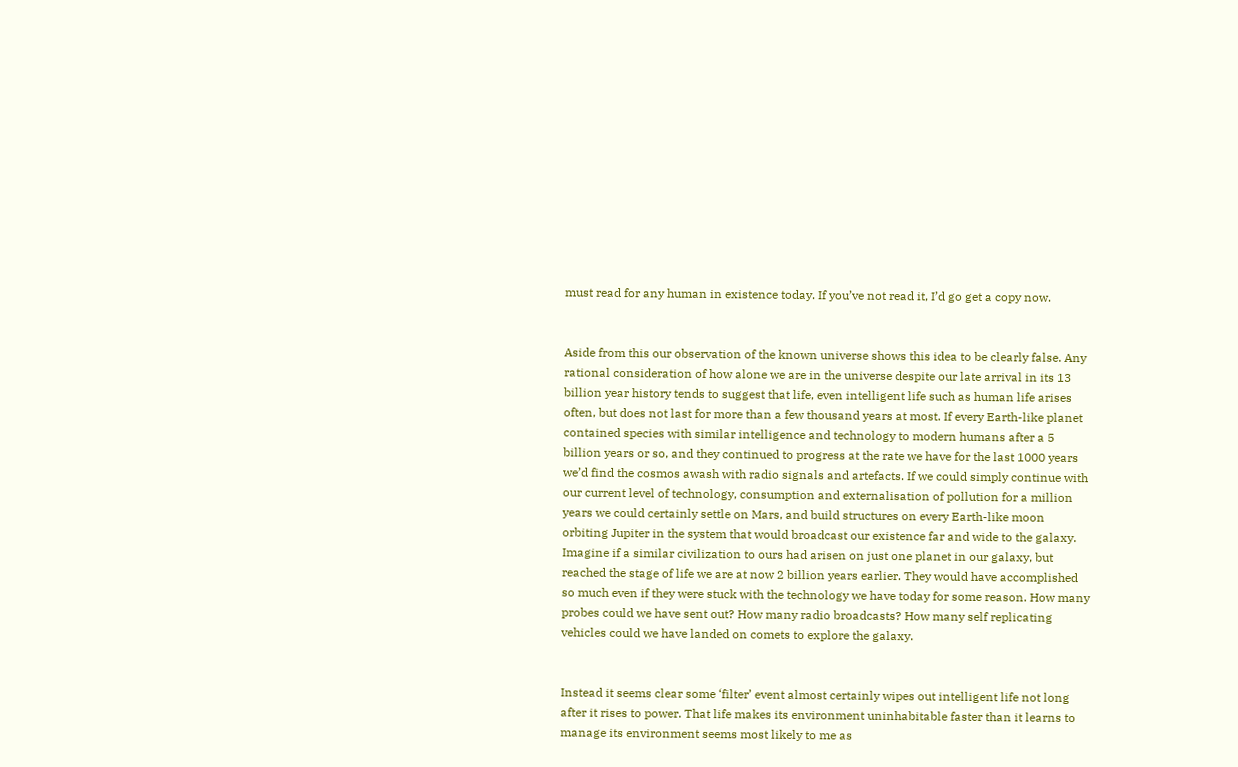must read for any human in existence today. If you’ve not read it, I’d go get a copy now.


Aside from this our observation of the known universe shows this idea to be clearly false. Any rational consideration of how alone we are in the universe despite our late arrival in its 13 billion year history tends to suggest that life, even intelligent life such as human life arises often, but does not last for more than a few thousand years at most. If every Earth-like planet contained species with similar intelligence and technology to modern humans after a 5 billion years or so, and they continued to progress at the rate we have for the last 1000 years we’d find the cosmos awash with radio signals and artefacts. If we could simply continue with our current level of technology, consumption and externalisation of pollution for a million years we could certainly settle on Mars, and build structures on every Earth-like moon orbiting Jupiter in the system that would broadcast our existence far and wide to the galaxy. Imagine if a similar civilization to ours had arisen on just one planet in our galaxy, but reached the stage of life we are at now 2 billion years earlier. They would have accomplished so much even if they were stuck with the technology we have today for some reason. How many probes could we have sent out? How many radio broadcasts? How many self replicating vehicles could we have landed on comets to explore the galaxy.


Instead it seems clear some ‘filter’ event almost certainly wipes out intelligent life not long after it rises to power. That life makes its environment uninhabitable faster than it learns to manage its environment seems most likely to me as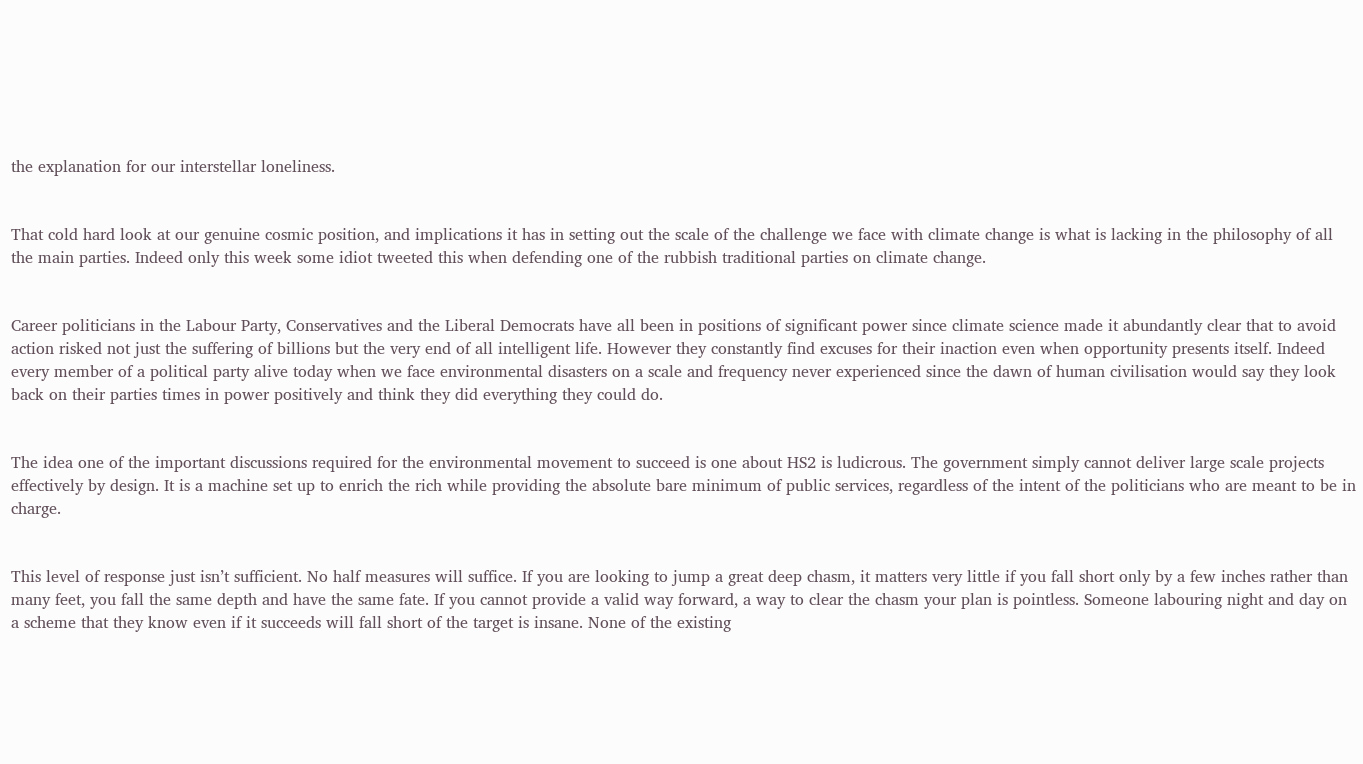the explanation for our interstellar loneliness.


That cold hard look at our genuine cosmic position, and implications it has in setting out the scale of the challenge we face with climate change is what is lacking in the philosophy of all the main parties. Indeed only this week some idiot tweeted this when defending one of the rubbish traditional parties on climate change.


Career politicians in the Labour Party, Conservatives and the Liberal Democrats have all been in positions of significant power since climate science made it abundantly clear that to avoid action risked not just the suffering of billions but the very end of all intelligent life. However they constantly find excuses for their inaction even when opportunity presents itself. Indeed every member of a political party alive today when we face environmental disasters on a scale and frequency never experienced since the dawn of human civilisation would say they look back on their parties times in power positively and think they did everything they could do.


The idea one of the important discussions required for the environmental movement to succeed is one about HS2 is ludicrous. The government simply cannot deliver large scale projects effectively by design. It is a machine set up to enrich the rich while providing the absolute bare minimum of public services, regardless of the intent of the politicians who are meant to be in charge.


This level of response just isn’t sufficient. No half measures will suffice. If you are looking to jump a great deep chasm, it matters very little if you fall short only by a few inches rather than many feet, you fall the same depth and have the same fate. If you cannot provide a valid way forward, a way to clear the chasm your plan is pointless. Someone labouring night and day on a scheme that they know even if it succeeds will fall short of the target is insane. None of the existing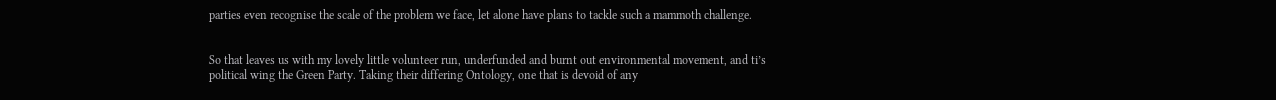parties even recognise the scale of the problem we face, let alone have plans to tackle such a mammoth challenge.


So that leaves us with my lovely little volunteer run, underfunded and burnt out environmental movement, and ti’s political wing the Green Party. Taking their differing Ontology, one that is devoid of any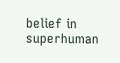belief in superhuman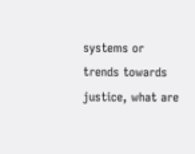systems or trends towards justice, what are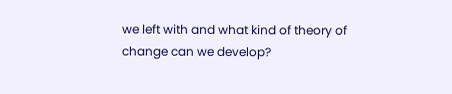we left with and what kind of theory of change can we develop?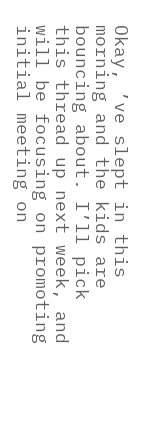Okay, ’ve slept in this morning and the kids are bouncing about. I’ll pick this thread up next week, and will be focusing on promoting initial meeting on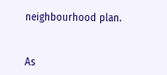neighbourhood plan.


As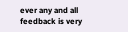ever any and all feedback is very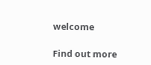welcome

Find out more